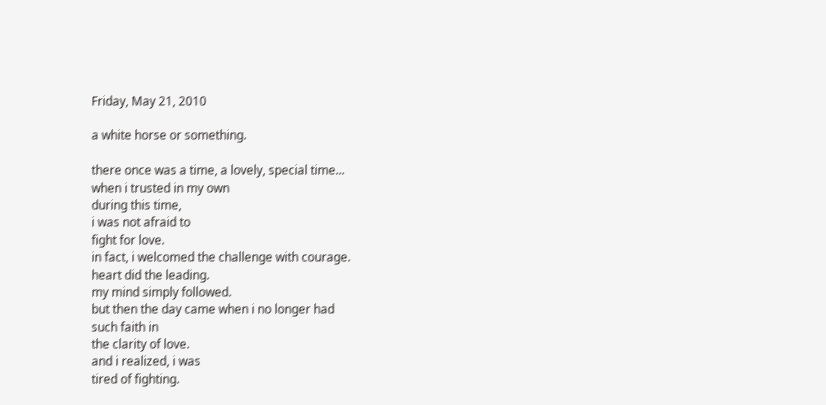Friday, May 21, 2010

a white horse or something.

there once was a time, a lovely, special time...
when i trusted in my own
during this time,
i was not afraid to
fight for love.
in fact, i welcomed the challenge with courage.
heart did the leading.
my mind simply followed.
but then the day came when i no longer had
such faith in
the clarity of love.
and i realized, i was
tired of fighting.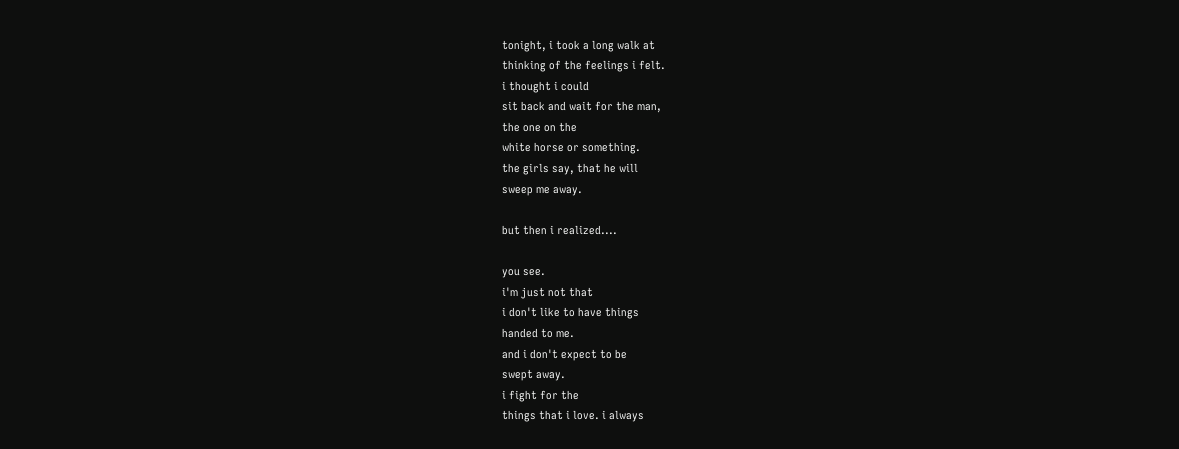tonight, i took a long walk at
thinking of the feelings i felt.
i thought i could
sit back and wait for the man,
the one on the
white horse or something.
the girls say, that he will
sweep me away.

but then i realized....

you see.
i'm just not that
i don't like to have things
handed to me.
and i don't expect to be
swept away.
i fight for the
things that i love. i always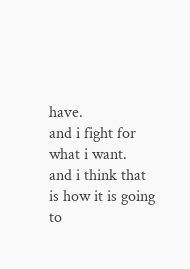have.
and i fight for what i want.
and i think that is how it is going to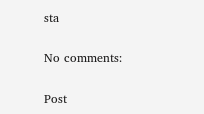sta

No comments:

Post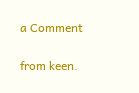a Comment

from keen.